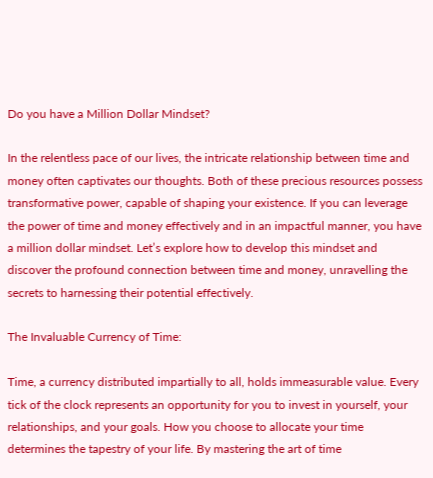Do you have a Million Dollar Mindset?

In the relentless pace of our lives, the intricate relationship between time and money often captivates our thoughts. Both of these precious resources possess transformative power, capable of shaping your existence. If you can leverage the power of time and money effectively and in an impactful manner, you have a million dollar mindset. Let’s explore how to develop this mindset and discover the profound connection between time and money, unravelling the secrets to harnessing their potential effectively.

The Invaluable Currency of Time:

Time, a currency distributed impartially to all, holds immeasurable value. Every tick of the clock represents an opportunity for you to invest in yourself, your relationships, and your goals. How you choose to allocate your time determines the tapestry of your life. By mastering the art of time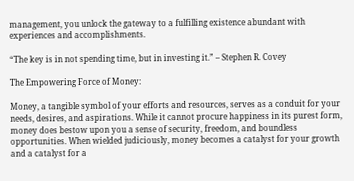management, you unlock the gateway to a fulfilling existence abundant with experiences and accomplishments.

“The key is in not spending time, but in investing it.” – Stephen R. Covey

The Empowering Force of Money:

Money, a tangible symbol of your efforts and resources, serves as a conduit for your needs, desires, and aspirations. While it cannot procure happiness in its purest form, money does bestow upon you a sense of security, freedom, and boundless opportunities. When wielded judiciously, money becomes a catalyst for your growth and a catalyst for a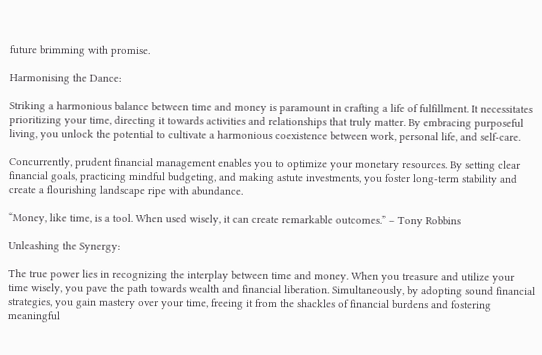future brimming with promise.

Harmonising the Dance:

Striking a harmonious balance between time and money is paramount in crafting a life of fulfillment. It necessitates prioritizing your time, directing it towards activities and relationships that truly matter. By embracing purposeful living, you unlock the potential to cultivate a harmonious coexistence between work, personal life, and self-care.

Concurrently, prudent financial management enables you to optimize your monetary resources. By setting clear financial goals, practicing mindful budgeting, and making astute investments, you foster long-term stability and create a flourishing landscape ripe with abundance.

“Money, like time, is a tool. When used wisely, it can create remarkable outcomes.” – Tony Robbins

Unleashing the Synergy:

The true power lies in recognizing the interplay between time and money. When you treasure and utilize your time wisely, you pave the path towards wealth and financial liberation. Simultaneously, by adopting sound financial strategies, you gain mastery over your time, freeing it from the shackles of financial burdens and fostering meaningful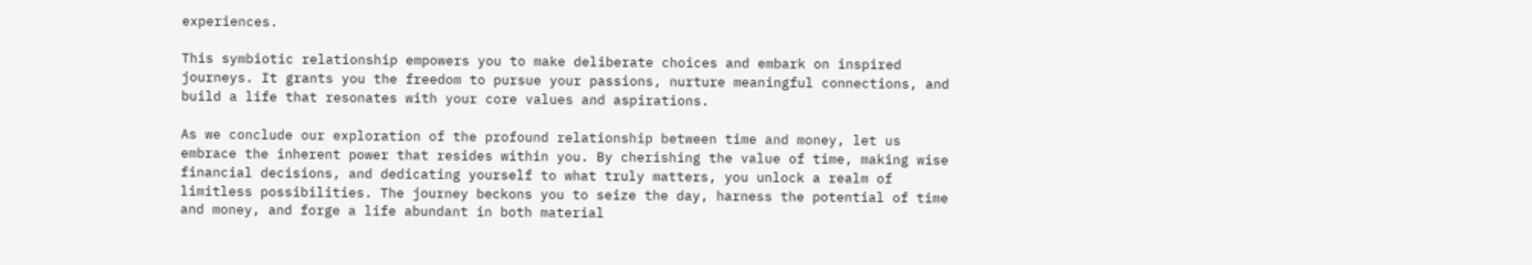experiences.

This symbiotic relationship empowers you to make deliberate choices and embark on inspired journeys. It grants you the freedom to pursue your passions, nurture meaningful connections, and build a life that resonates with your core values and aspirations.

As we conclude our exploration of the profound relationship between time and money, let us embrace the inherent power that resides within you. By cherishing the value of time, making wise financial decisions, and dedicating yourself to what truly matters, you unlock a realm of limitless possibilities. The journey beckons you to seize the day, harness the potential of time and money, and forge a life abundant in both material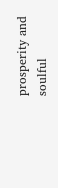prosperity and soulful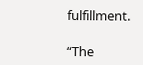fulfillment.

“The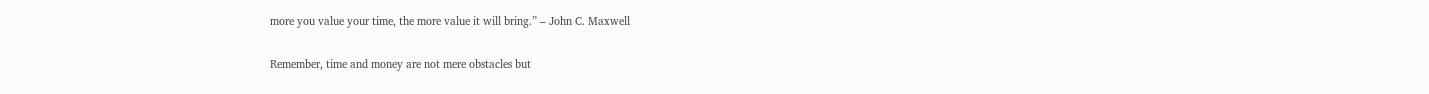more you value your time, the more value it will bring.” – John C. Maxwell

Remember, time and money are not mere obstacles but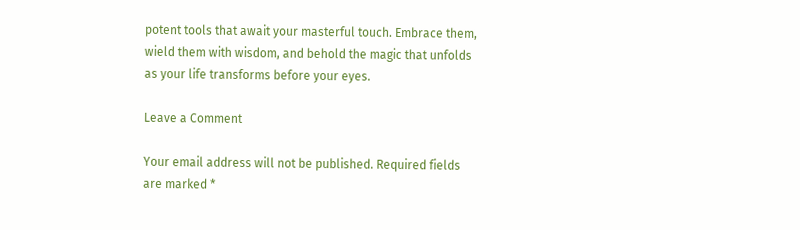potent tools that await your masterful touch. Embrace them, wield them with wisdom, and behold the magic that unfolds as your life transforms before your eyes.

Leave a Comment

Your email address will not be published. Required fields are marked *